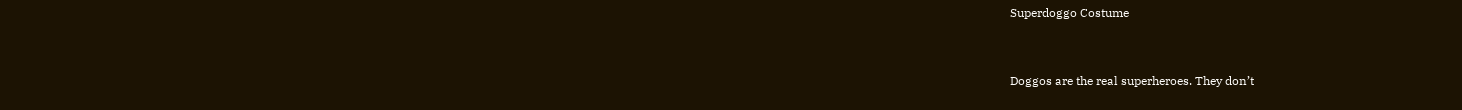Superdoggo Costume


Doggos are the real superheroes. They don’t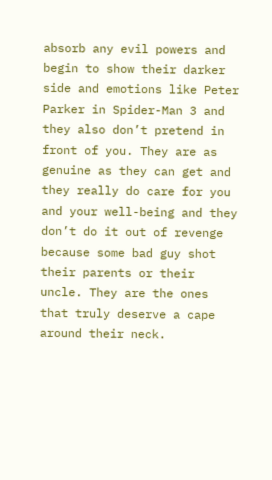absorb any evil powers and begin to show their darker side and emotions like Peter Parker in Spider-Man 3 and they also don’t pretend in front of you. They are as genuine as they can get and they really do care for you and your well-being and they don’t do it out of revenge because some bad guy shot their parents or their uncle. They are the ones that truly deserve a cape around their neck.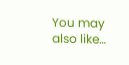You may also like…